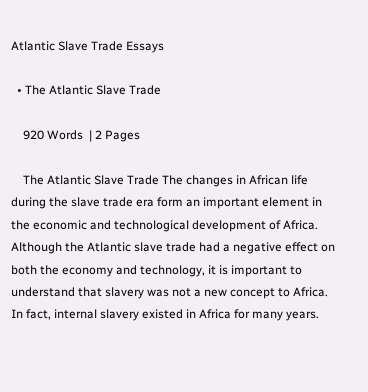Atlantic Slave Trade Essays

  • The Atlantic Slave Trade

    920 Words  | 2 Pages

    The Atlantic Slave Trade The changes in African life during the slave trade era form an important element in the economic and technological development of Africa. Although the Atlantic slave trade had a negative effect on both the economy and technology, it is important to understand that slavery was not a new concept to Africa. In fact, internal slavery existed in Africa for many years.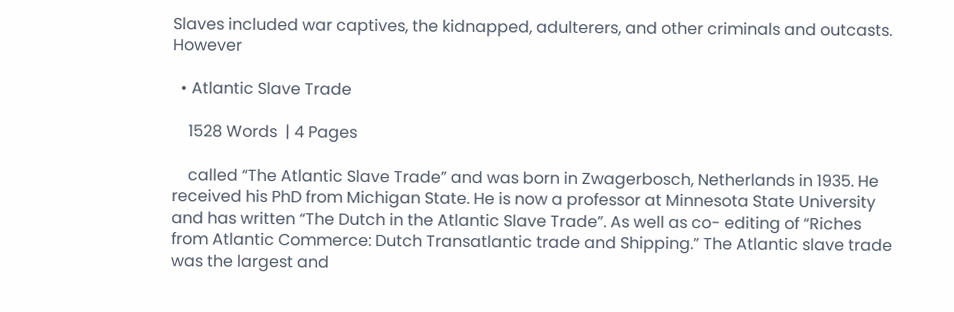Slaves included war captives, the kidnapped, adulterers, and other criminals and outcasts. However

  • Atlantic Slave Trade

    1528 Words  | 4 Pages

    called “The Atlantic Slave Trade” and was born in Zwagerbosch, Netherlands in 1935. He received his PhD from Michigan State. He is now a professor at Minnesota State University and has written “The Dutch in the Atlantic Slave Trade”. As well as co- editing of “Riches from Atlantic Commerce: Dutch Transatlantic trade and Shipping.” The Atlantic slave trade was the largest and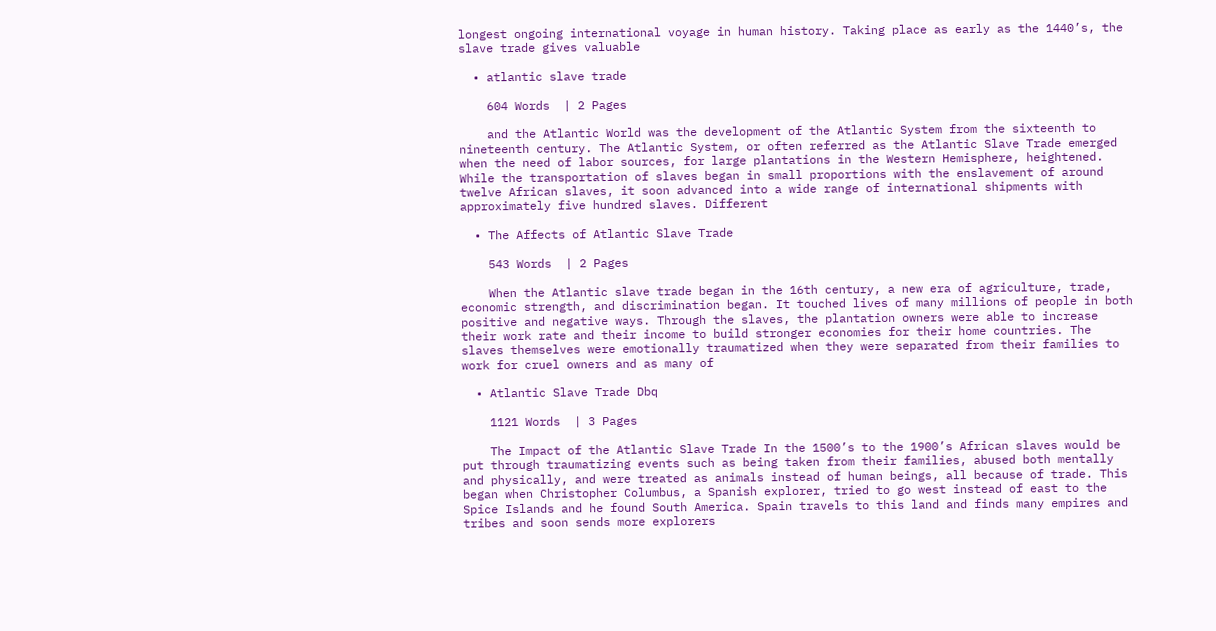longest ongoing international voyage in human history. Taking place as early as the 1440’s, the slave trade gives valuable

  • atlantic slave trade

    604 Words  | 2 Pages

    and the Atlantic World was the development of the Atlantic System from the sixteenth to nineteenth century. The Atlantic System, or often referred as the Atlantic Slave Trade emerged when the need of labor sources, for large plantations in the Western Hemisphere, heightened. While the transportation of slaves began in small proportions with the enslavement of around twelve African slaves, it soon advanced into a wide range of international shipments with approximately five hundred slaves. Different

  • The Affects of Atlantic Slave Trade

    543 Words  | 2 Pages

    When the Atlantic slave trade began in the 16th century, a new era of agriculture, trade, economic strength, and discrimination began. It touched lives of many millions of people in both positive and negative ways. Through the slaves, the plantation owners were able to increase their work rate and their income to build stronger economies for their home countries. The slaves themselves were emotionally traumatized when they were separated from their families to work for cruel owners and as many of

  • Atlantic Slave Trade Dbq

    1121 Words  | 3 Pages

    The Impact of the Atlantic Slave Trade In the 1500’s to the 1900’s African slaves would be put through traumatizing events such as being taken from their families, abused both mentally and physically, and were treated as animals instead of human beings, all because of trade. This began when Christopher Columbus, a Spanish explorer, tried to go west instead of east to the Spice Islands and he found South America. Spain travels to this land and finds many empires and tribes and soon sends more explorers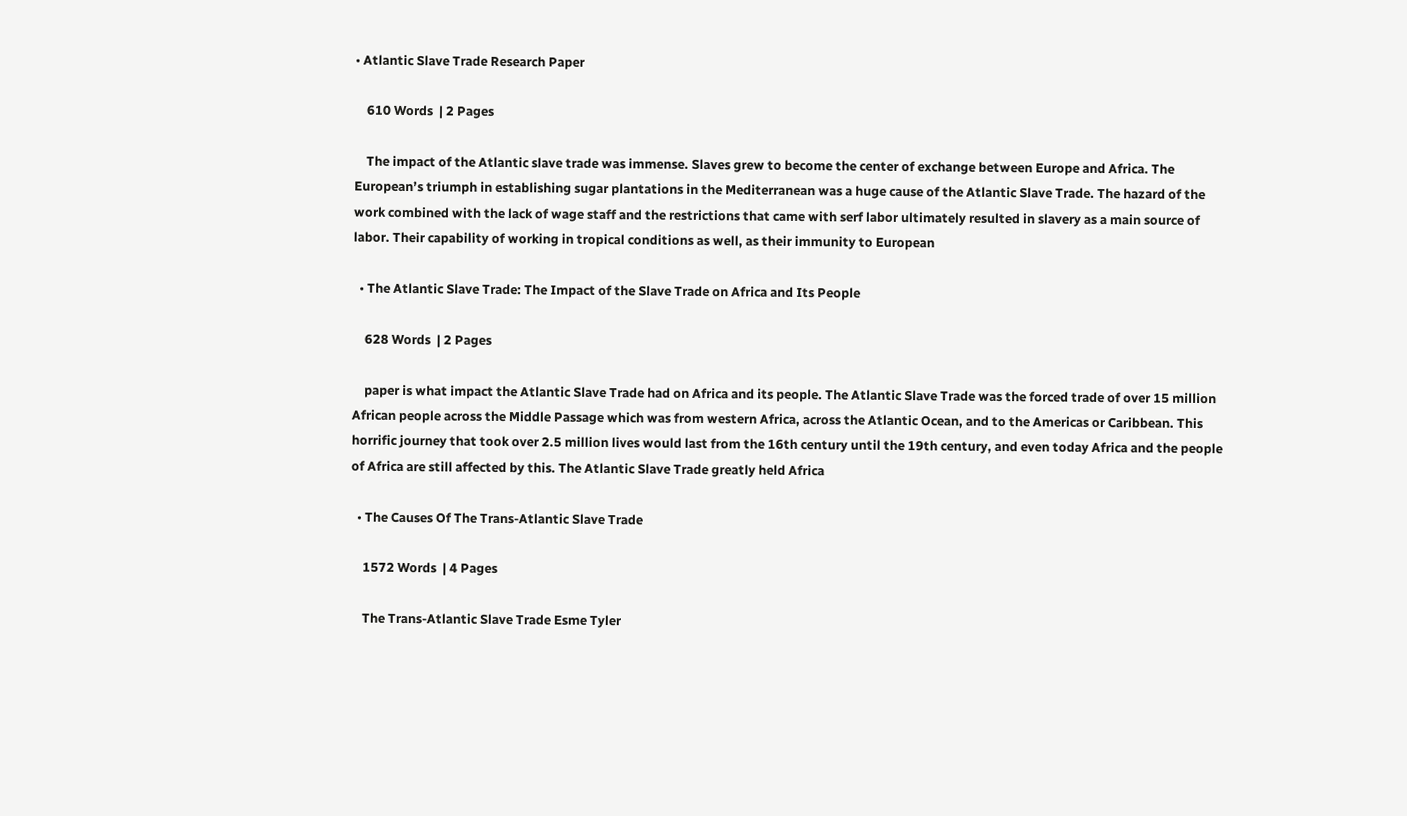• Atlantic Slave Trade Research Paper

    610 Words  | 2 Pages

    The impact of the Atlantic slave trade was immense. Slaves grew to become the center of exchange between Europe and Africa. The European’s triumph in establishing sugar plantations in the Mediterranean was a huge cause of the Atlantic Slave Trade. The hazard of the work combined with the lack of wage staff and the restrictions that came with serf labor ultimately resulted in slavery as a main source of labor. Their capability of working in tropical conditions as well, as their immunity to European

  • The Atlantic Slave Trade: The Impact of the Slave Trade on Africa and Its People

    628 Words  | 2 Pages

    paper is what impact the Atlantic Slave Trade had on Africa and its people. The Atlantic Slave Trade was the forced trade of over 15 million African people across the Middle Passage which was from western Africa, across the Atlantic Ocean, and to the Americas or Caribbean. This horrific journey that took over 2.5 million lives would last from the 16th century until the 19th century, and even today Africa and the people of Africa are still affected by this. The Atlantic Slave Trade greatly held Africa

  • The Causes Of The Trans-Atlantic Slave Trade

    1572 Words  | 4 Pages

    The Trans-Atlantic Slave Trade Esme Tyler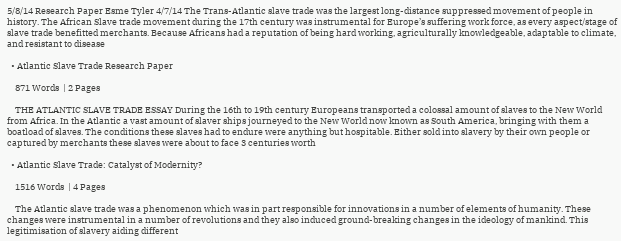5/8/14 Research Paper Esme Tyler 4/7/14 The Trans-Atlantic slave trade was the largest long-distance suppressed movement of people in history. The African Slave trade movement during the 17th century was instrumental for Europe’s suffering work force, as every aspect/stage of slave trade benefitted merchants. Because Africans had a reputation of being hard working, agriculturally knowledgeable, adaptable to climate, and resistant to disease

  • Atlantic Slave Trade Research Paper

    871 Words  | 2 Pages

    THE ATLANTIC SLAVE TRADE ESSAY During the 16th to 19th century Europeans transported a colossal amount of slaves to the New World from Africa. In the Atlantic a vast amount of slaver ships journeyed to the New World now known as South America, bringing with them a boatload of slaves. The conditions these slaves had to endure were anything but hospitable. Either sold into slavery by their own people or captured by merchants these slaves were about to face 3 centuries worth

  • Atlantic Slave Trade: Catalyst of Modernity?

    1516 Words  | 4 Pages

    The Atlantic slave trade was a phenomenon which was in part responsible for innovations in a number of elements of humanity. These changes were instrumental in a number of revolutions and they also induced ground-breaking changes in the ideology of mankind. This legitimisation of slavery aiding different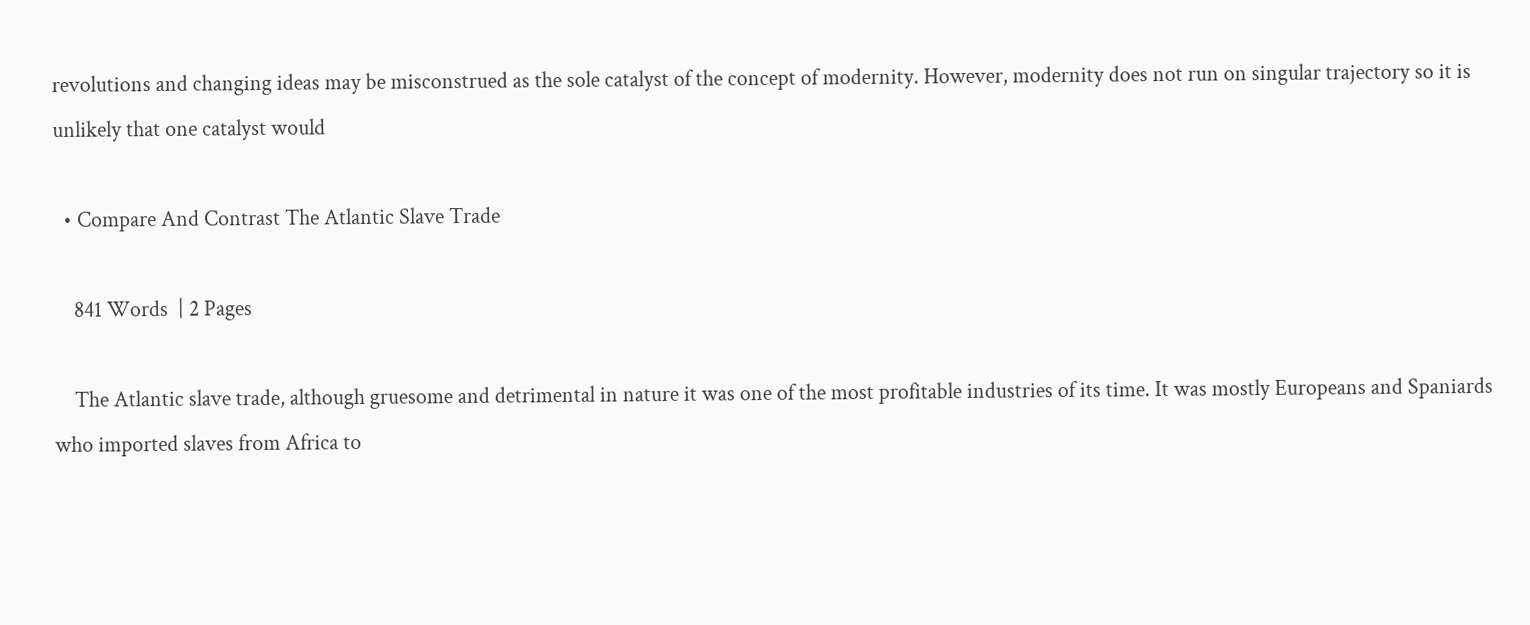revolutions and changing ideas may be misconstrued as the sole catalyst of the concept of modernity. However, modernity does not run on singular trajectory so it is unlikely that one catalyst would

  • Compare And Contrast The Atlantic Slave Trade

    841 Words  | 2 Pages

    The Atlantic slave trade, although gruesome and detrimental in nature it was one of the most profitable industries of its time. It was mostly Europeans and Spaniards who imported slaves from Africa to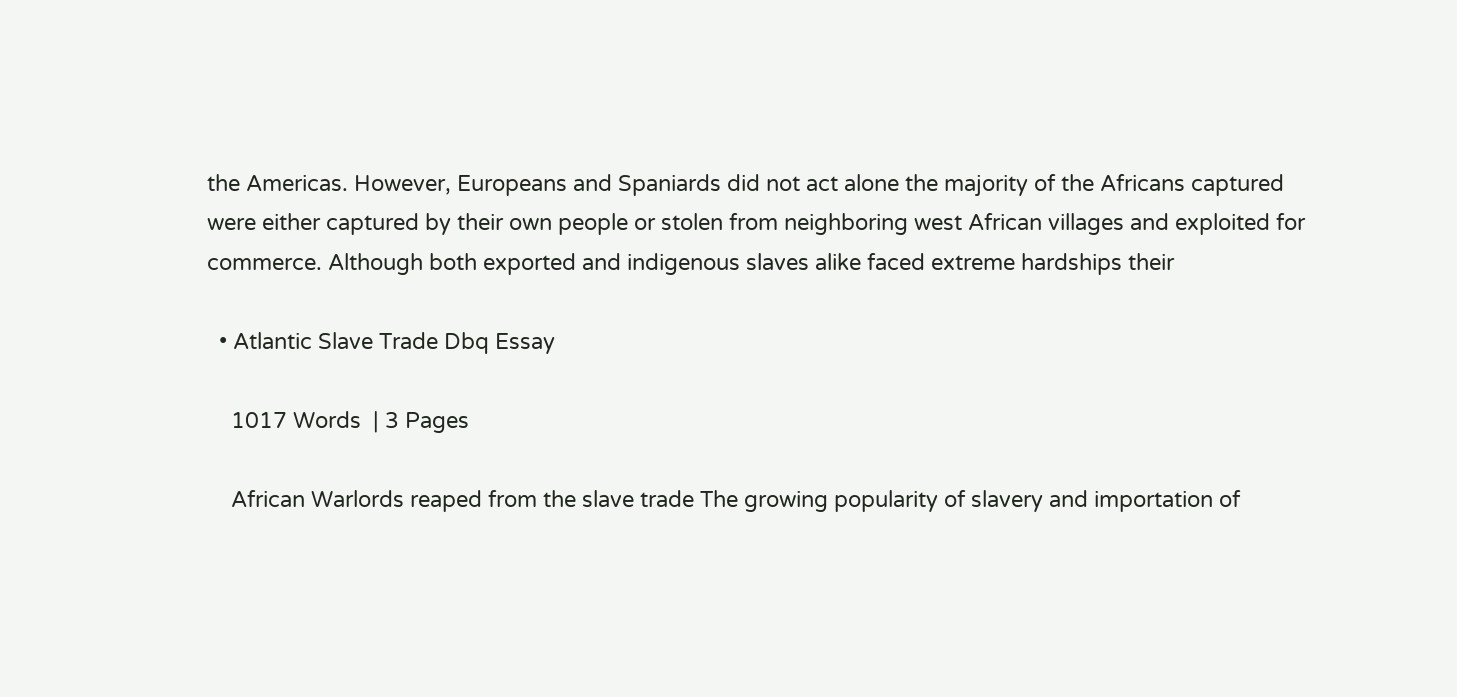the Americas. However, Europeans and Spaniards did not act alone the majority of the Africans captured were either captured by their own people or stolen from neighboring west African villages and exploited for commerce. Although both exported and indigenous slaves alike faced extreme hardships their

  • Atlantic Slave Trade Dbq Essay

    1017 Words  | 3 Pages

    African Warlords reaped from the slave trade The growing popularity of slavery and importation of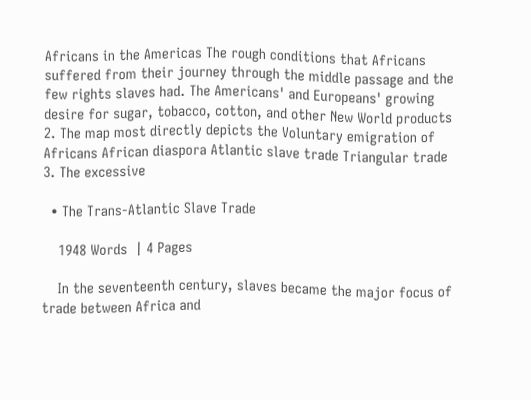Africans in the Americas The rough conditions that Africans suffered from their journey through the middle passage and the few rights slaves had. The Americans' and Europeans' growing desire for sugar, tobacco, cotton, and other New World products 2. The map most directly depicts the Voluntary emigration of Africans African diaspora Atlantic slave trade Triangular trade 3. The excessive

  • The Trans-Atlantic Slave Trade

    1948 Words  | 4 Pages

    In the seventeenth century, slaves became the major focus of trade between Africa and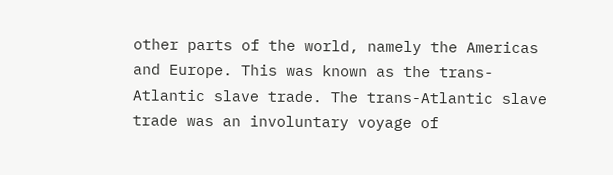other parts of the world, namely the Americas and Europe. This was known as the trans-Atlantic slave trade. The trans-Atlantic slave trade was an involuntary voyage of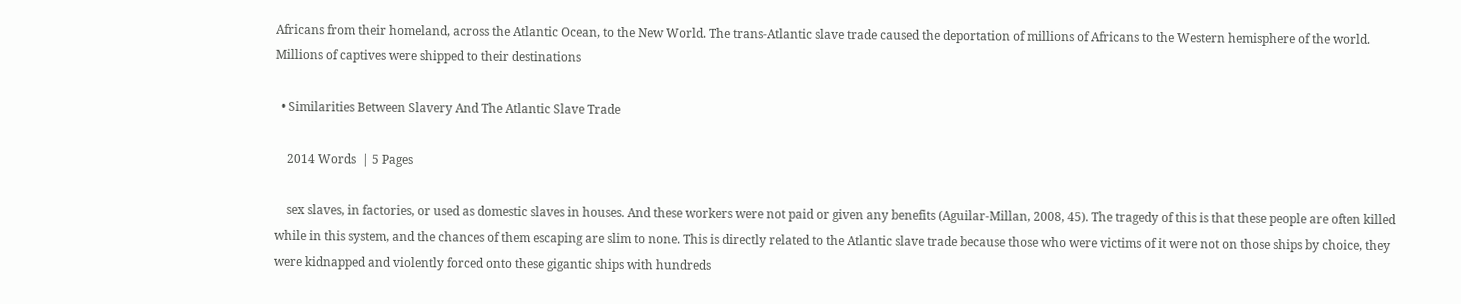Africans from their homeland, across the Atlantic Ocean, to the New World. The trans-Atlantic slave trade caused the deportation of millions of Africans to the Western hemisphere of the world. Millions of captives were shipped to their destinations

  • Similarities Between Slavery And The Atlantic Slave Trade

    2014 Words  | 5 Pages

    sex slaves, in factories, or used as domestic slaves in houses. And these workers were not paid or given any benefits (Aguilar-Millan, 2008, 45). The tragedy of this is that these people are often killed while in this system, and the chances of them escaping are slim to none. This is directly related to the Atlantic slave trade because those who were victims of it were not on those ships by choice, they were kidnapped and violently forced onto these gigantic ships with hundreds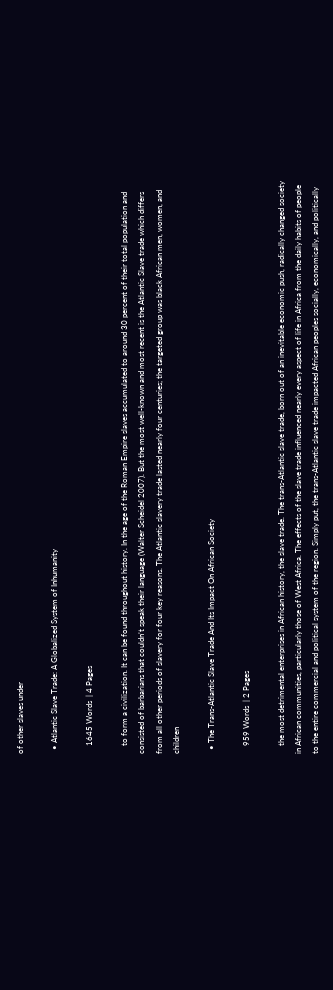of other slaves under

  • Atlantic Slave Trade: A Globalized System of Inhumanity

    1645 Words  | 4 Pages

    to form a civilization. It can be found throughout history. In the age of the Roman Empire slaves accumulated to around 30 percent of their total population and consisted of barbarians that couldn’t speak their language (Walter Scheidel 2007). But the most well-known and most recent is the Atlantic Slave trade which differs from all other periods of slavery for four key reasons. The Atlantic slavery trade lasted nearly four centuries; the targeted group was black African men, women, and children

  • The Trans-Atlantic Slave Trade And Its Impact On African Society

    959 Words  | 2 Pages

    the most detrimental enterprises in African history, the slave trade. The trans-Atlantic slave trade, born out of an inevitable economic push, radically changed society in African communities, particularly those of West Africa. The effects of the slave trade influenced nearly every aspect of life in Africa from the daily habits of people to the entire commercial and political system of the region. Simply put, the trans-Atlantic slave trade impacted African peoples socially, economically, and politically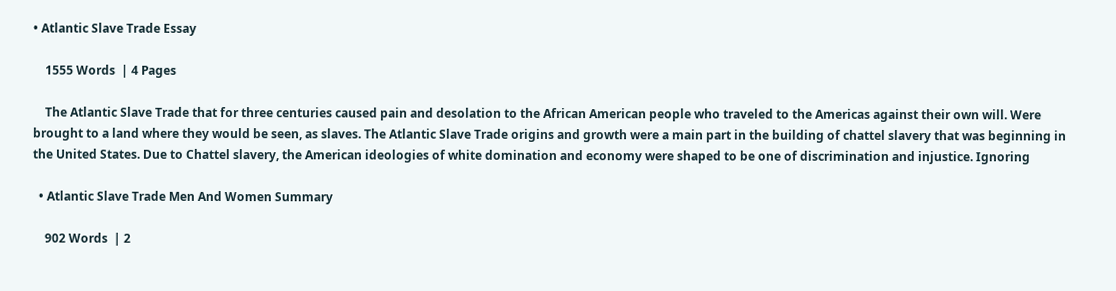• Atlantic Slave Trade Essay

    1555 Words  | 4 Pages

    The Atlantic Slave Trade that for three centuries caused pain and desolation to the African American people who traveled to the Americas against their own will. Were brought to a land where they would be seen, as slaves. The Atlantic Slave Trade origins and growth were a main part in the building of chattel slavery that was beginning in the United States. Due to Chattel slavery, the American ideologies of white domination and economy were shaped to be one of discrimination and injustice. Ignoring

  • Atlantic Slave Trade Men And Women Summary

    902 Words  | 2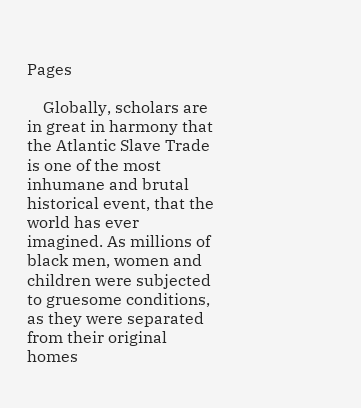Pages

    Globally, scholars are in great in harmony that the Atlantic Slave Trade is one of the most inhumane and brutal historical event, that the world has ever imagined. As millions of black men, women and children were subjected to gruesome conditions, as they were separated from their original homes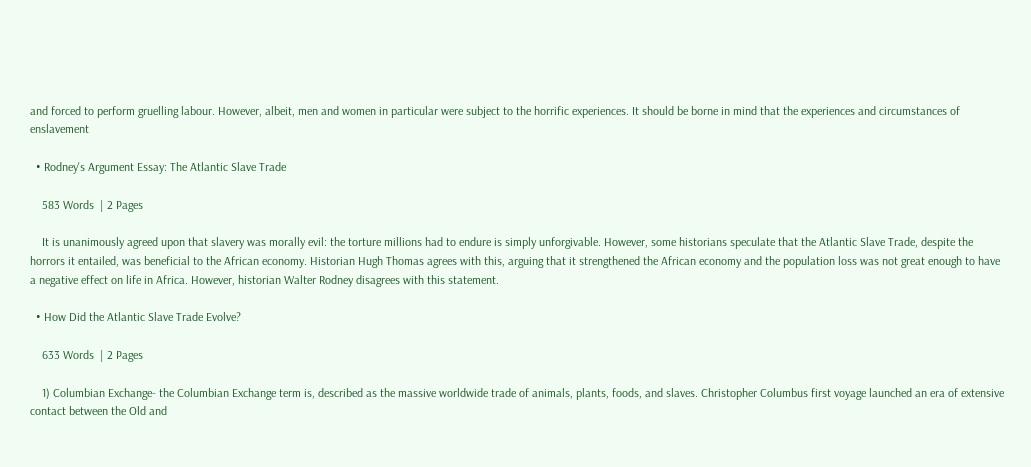and forced to perform gruelling labour. However, albeit, men and women in particular were subject to the horrific experiences. It should be borne in mind that the experiences and circumstances of enslavement

  • Rodney's Argument Essay: The Atlantic Slave Trade

    583 Words  | 2 Pages

    It is unanimously agreed upon that slavery was morally evil: the torture millions had to endure is simply unforgivable. However, some historians speculate that the Atlantic Slave Trade, despite the horrors it entailed, was beneficial to the African economy. Historian Hugh Thomas agrees with this, arguing that it strengthened the African economy and the population loss was not great enough to have a negative effect on life in Africa. However, historian Walter Rodney disagrees with this statement.

  • How Did the Atlantic Slave Trade Evolve?

    633 Words  | 2 Pages

    1) Columbian Exchange- the Columbian Exchange term is, described as the massive worldwide trade of animals, plants, foods, and slaves. Christopher Columbus first voyage launched an era of extensive contact between the Old and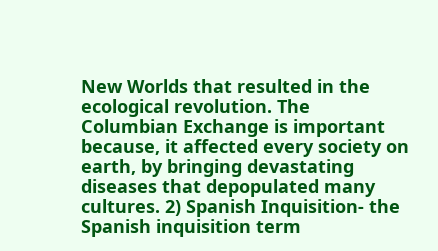New Worlds that resulted in the ecological revolution. The Columbian Exchange is important because, it affected every society on earth, by bringing devastating diseases that depopulated many cultures. 2) Spanish Inquisition- the Spanish inquisition term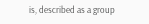is, described as a group